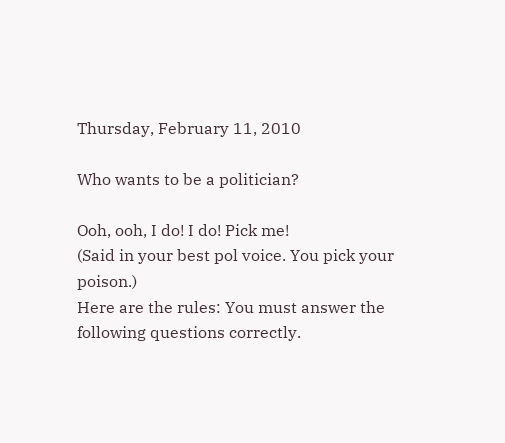Thursday, February 11, 2010

Who wants to be a politician?

Ooh, ooh, I do! I do! Pick me!
(Said in your best pol voice. You pick your poison.)
Here are the rules: You must answer the following questions correctly.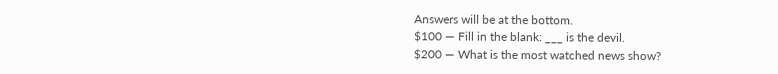Answers will be at the bottom.
$100 — Fill in the blank: ___ is the devil.
$200 — What is the most watched news show?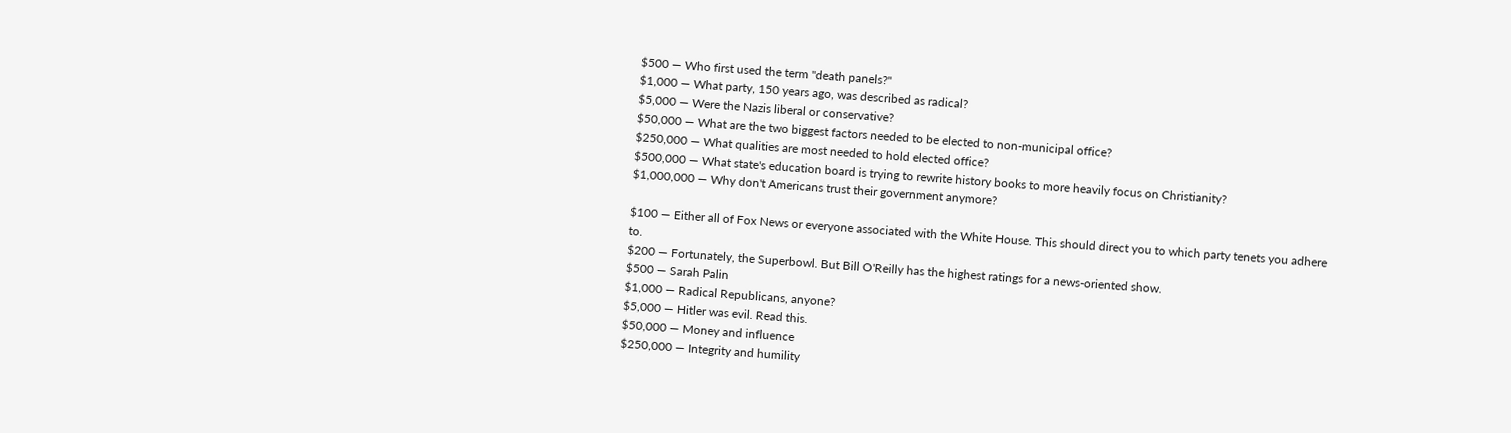$500 — Who first used the term "death panels?"
$1,000 — What party, 150 years ago, was described as radical?
$5,000 — Were the Nazis liberal or conservative?
$50,000 — What are the two biggest factors needed to be elected to non-municipal office?
$250,000 — What qualities are most needed to hold elected office?
$500,000 — What state's education board is trying to rewrite history books to more heavily focus on Christianity?
$1,000,000 — Why don't Americans trust their government anymore?

$100 — Either all of Fox News or everyone associated with the White House. This should direct you to which party tenets you adhere to.
$200 — Fortunately, the Superbowl. But Bill O'Reilly has the highest ratings for a news-oriented show.
$500 — Sarah Palin
$1,000 — Radical Republicans, anyone?
$5,000 — Hitler was evil. Read this.
$50,000 — Money and influence
$250,000 — Integrity and humility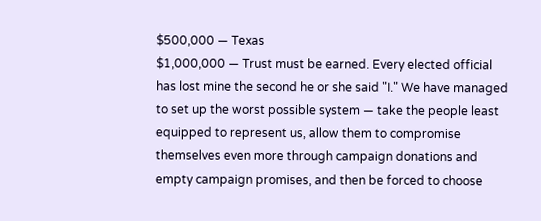$500,000 — Texas
$1,000,000 — Trust must be earned. Every elected official has lost mine the second he or she said "I." We have managed to set up the worst possible system — take the people least equipped to represent us, allow them to compromise themselves even more through campaign donations and empty campaign promises, and then be forced to choose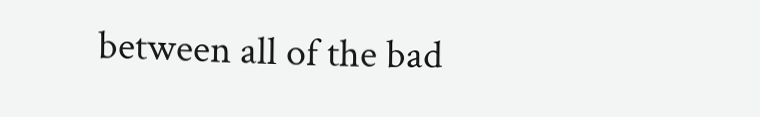between all of the bad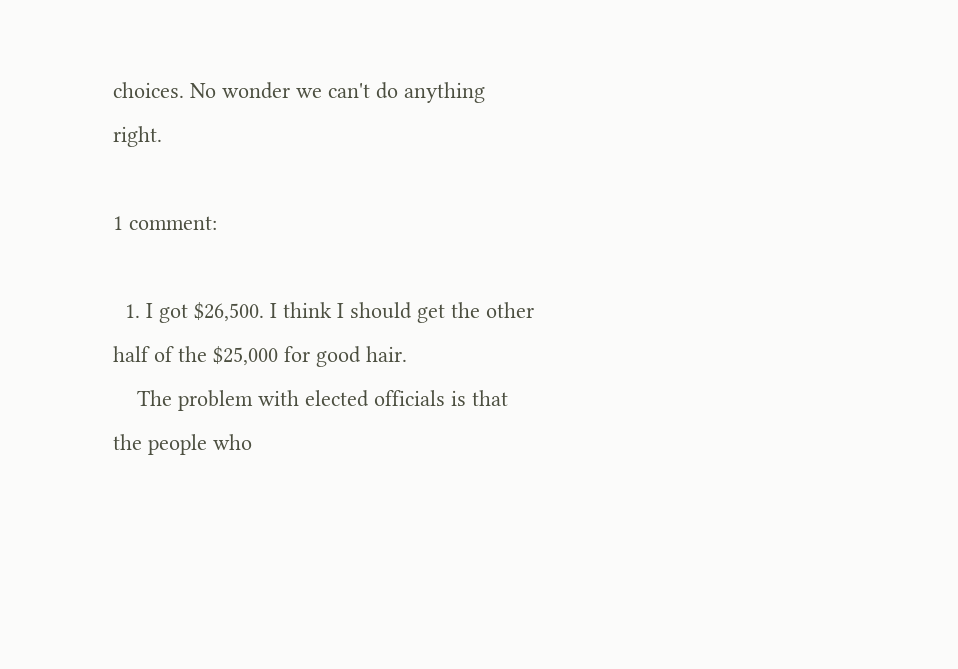choices. No wonder we can't do anything right.

1 comment:

  1. I got $26,500. I think I should get the other half of the $25,000 for good hair.
    The problem with elected officials is that the people who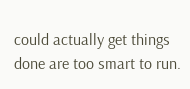could actually get things done are too smart to run.